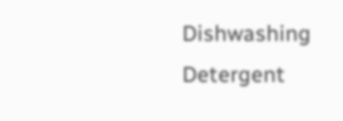Dishwashing Detergent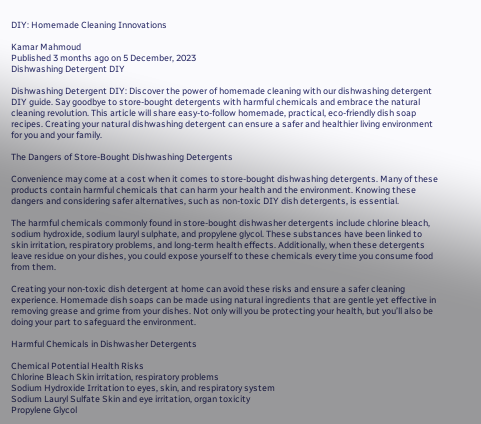DIY: Homemade Cleaning Innovations

Kamar Mahmoud
Published 3 months ago on 5 December, 2023
Dishwashing Detergent DIY

Dishwashing Detergent DIY: Discover the power of homemade cleaning with our dishwashing detergent DIY guide. Say goodbye to store-bought detergents with harmful chemicals and embrace the natural cleaning revolution. This article will share easy-to-follow homemade, practical, eco-friendly dish soap recipes. Creating your natural dishwashing detergent can ensure a safer and healthier living environment for you and your family.

The Dangers of Store-Bought Dishwashing Detergents

Convenience may come at a cost when it comes to store-bought dishwashing detergents. Many of these products contain harmful chemicals that can harm your health and the environment. Knowing these dangers and considering safer alternatives, such as non-toxic DIY dish detergents, is essential.

The harmful chemicals commonly found in store-bought dishwasher detergents include chlorine bleach, sodium hydroxide, sodium lauryl sulphate, and propylene glycol. These substances have been linked to skin irritation, respiratory problems, and long-term health effects. Additionally, when these detergents leave residue on your dishes, you could expose yourself to these chemicals every time you consume food from them.

Creating your non-toxic dish detergent at home can avoid these risks and ensure a safer cleaning experience. Homemade dish soaps can be made using natural ingredients that are gentle yet effective in removing grease and grime from your dishes. Not only will you be protecting your health, but you’ll also be doing your part to safeguard the environment.

Harmful Chemicals in Dishwasher Detergents

Chemical Potential Health Risks
Chlorine Bleach Skin irritation, respiratory problems
Sodium Hydroxide Irritation to eyes, skin, and respiratory system
Sodium Lauryl Sulfate Skin and eye irritation, organ toxicity
Propylene Glycol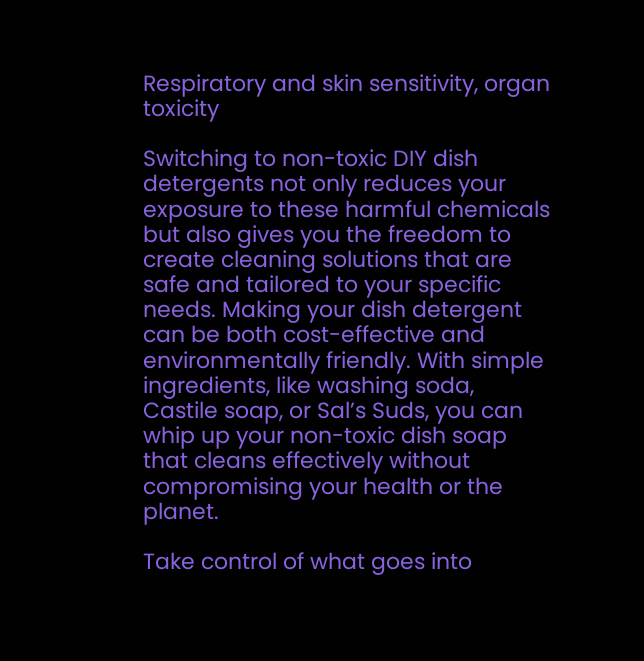Respiratory and skin sensitivity, organ toxicity

Switching to non-toxic DIY dish detergents not only reduces your exposure to these harmful chemicals but also gives you the freedom to create cleaning solutions that are safe and tailored to your specific needs. Making your dish detergent can be both cost-effective and environmentally friendly. With simple ingredients, like washing soda, Castile soap, or Sal’s Suds, you can whip up your non-toxic dish soap that cleans effectively without compromising your health or the planet.

Take control of what goes into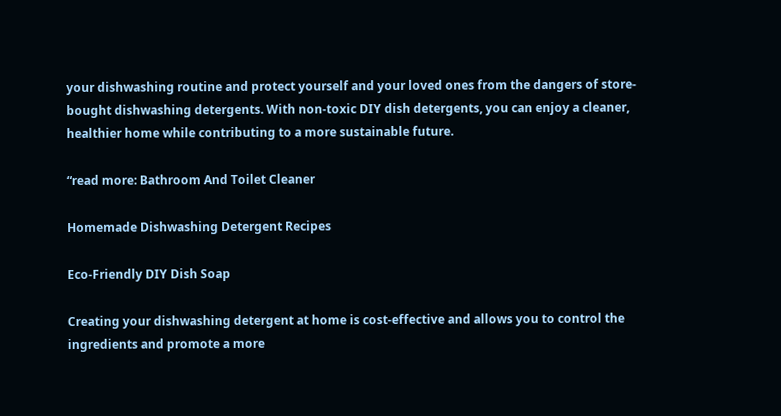your dishwashing routine and protect yourself and your loved ones from the dangers of store-bought dishwashing detergents. With non-toxic DIY dish detergents, you can enjoy a cleaner, healthier home while contributing to a more sustainable future.

“read more: Bathroom And Toilet Cleaner

Homemade Dishwashing Detergent Recipes

Eco-Friendly DIY Dish Soap

Creating your dishwashing detergent at home is cost-effective and allows you to control the ingredients and promote a more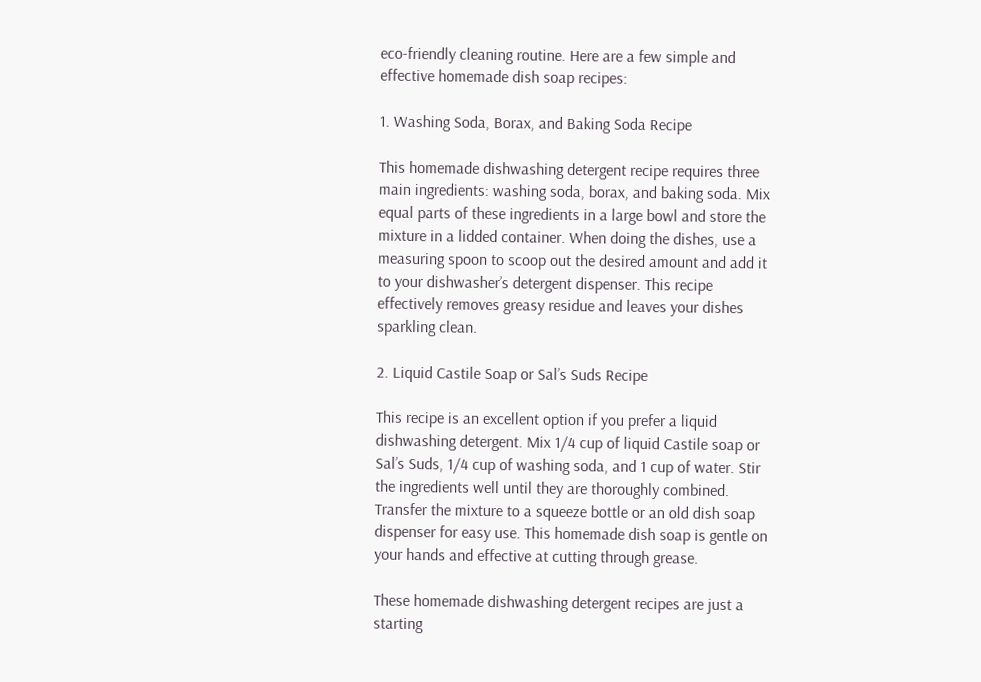eco-friendly cleaning routine. Here are a few simple and effective homemade dish soap recipes:

1. Washing Soda, Borax, and Baking Soda Recipe

This homemade dishwashing detergent recipe requires three main ingredients: washing soda, borax, and baking soda. Mix equal parts of these ingredients in a large bowl and store the mixture in a lidded container. When doing the dishes, use a measuring spoon to scoop out the desired amount and add it to your dishwasher’s detergent dispenser. This recipe effectively removes greasy residue and leaves your dishes sparkling clean.

2. Liquid Castile Soap or Sal’s Suds Recipe

This recipe is an excellent option if you prefer a liquid dishwashing detergent. Mix 1/4 cup of liquid Castile soap or Sal’s Suds, 1/4 cup of washing soda, and 1 cup of water. Stir the ingredients well until they are thoroughly combined. Transfer the mixture to a squeeze bottle or an old dish soap dispenser for easy use. This homemade dish soap is gentle on your hands and effective at cutting through grease.

These homemade dishwashing detergent recipes are just a starting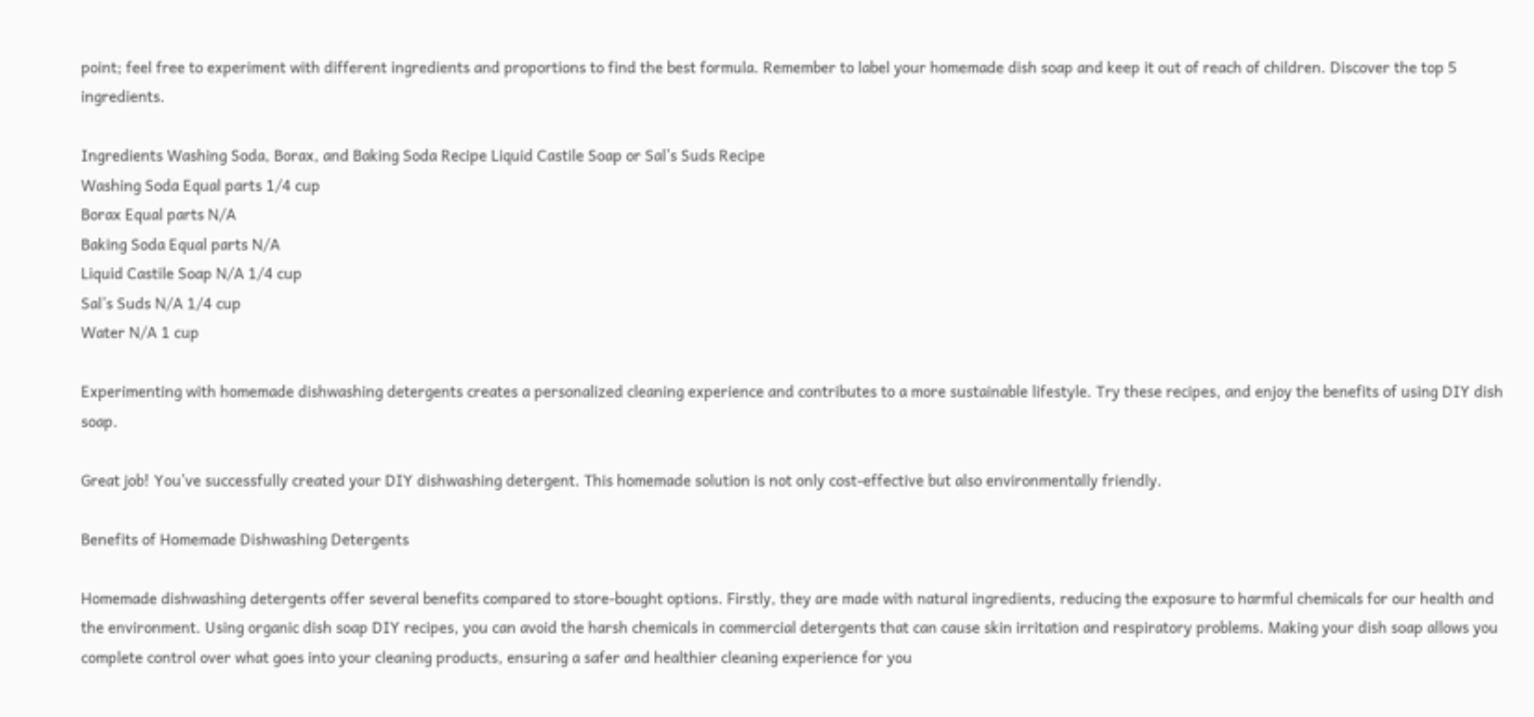point; feel free to experiment with different ingredients and proportions to find the best formula. Remember to label your homemade dish soap and keep it out of reach of children. Discover the top 5 ingredients.

Ingredients Washing Soda, Borax, and Baking Soda Recipe Liquid Castile Soap or Sal’s Suds Recipe
Washing Soda Equal parts 1/4 cup
Borax Equal parts N/A
Baking Soda Equal parts N/A
Liquid Castile Soap N/A 1/4 cup
Sal’s Suds N/A 1/4 cup
Water N/A 1 cup

Experimenting with homemade dishwashing detergents creates a personalized cleaning experience and contributes to a more sustainable lifestyle. Try these recipes, and enjoy the benefits of using DIY dish soap.

Great job! You’ve successfully created your DIY dishwashing detergent. This homemade solution is not only cost-effective but also environmentally friendly.

Benefits of Homemade Dishwashing Detergents

Homemade dishwashing detergents offer several benefits compared to store-bought options. Firstly, they are made with natural ingredients, reducing the exposure to harmful chemicals for our health and the environment. Using organic dish soap DIY recipes, you can avoid the harsh chemicals in commercial detergents that can cause skin irritation and respiratory problems. Making your dish soap allows you complete control over what goes into your cleaning products, ensuring a safer and healthier cleaning experience for you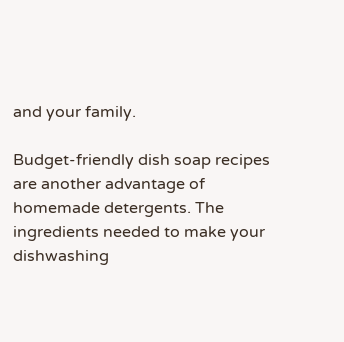and your family.

Budget-friendly dish soap recipes are another advantage of homemade detergents. The ingredients needed to make your dishwashing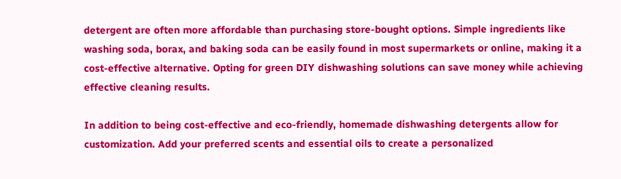detergent are often more affordable than purchasing store-bought options. Simple ingredients like washing soda, borax, and baking soda can be easily found in most supermarkets or online, making it a cost-effective alternative. Opting for green DIY dishwashing solutions can save money while achieving effective cleaning results.

In addition to being cost-effective and eco-friendly, homemade dishwashing detergents allow for customization. Add your preferred scents and essential oils to create a personalized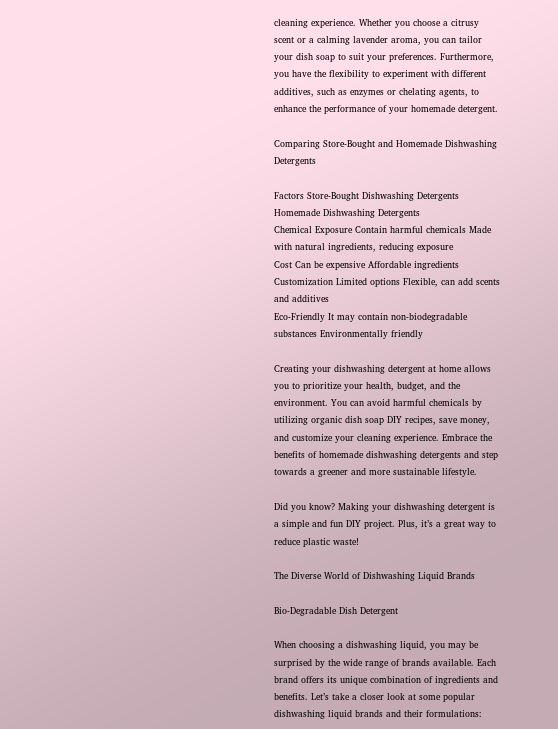cleaning experience. Whether you choose a citrusy scent or a calming lavender aroma, you can tailor your dish soap to suit your preferences. Furthermore, you have the flexibility to experiment with different additives, such as enzymes or chelating agents, to enhance the performance of your homemade detergent.

Comparing Store-Bought and Homemade Dishwashing Detergents

Factors Store-Bought Dishwashing Detergents Homemade Dishwashing Detergents
Chemical Exposure Contain harmful chemicals Made with natural ingredients, reducing exposure
Cost Can be expensive Affordable ingredients
Customization Limited options Flexible, can add scents and additives
Eco-Friendly It may contain non-biodegradable substances Environmentally friendly

Creating your dishwashing detergent at home allows you to prioritize your health, budget, and the environment. You can avoid harmful chemicals by utilizing organic dish soap DIY recipes, save money, and customize your cleaning experience. Embrace the benefits of homemade dishwashing detergents and step towards a greener and more sustainable lifestyle.

Did you know? Making your dishwashing detergent is a simple and fun DIY project. Plus, it’s a great way to reduce plastic waste!

The Diverse World of Dishwashing Liquid Brands

Bio-Degradable Dish Detergent

When choosing a dishwashing liquid, you may be surprised by the wide range of brands available. Each brand offers its unique combination of ingredients and benefits. Let’s take a closer look at some popular dishwashing liquid brands and their formulations: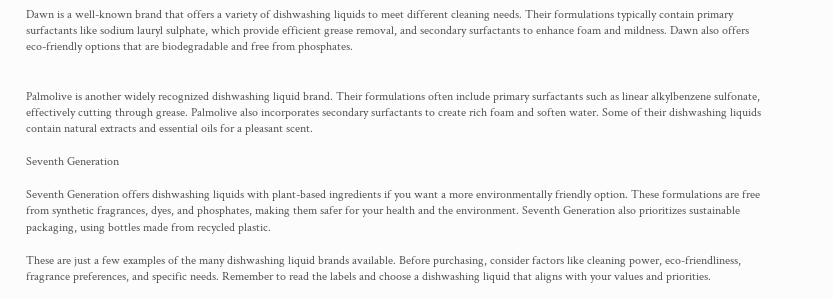Dawn is a well-known brand that offers a variety of dishwashing liquids to meet different cleaning needs. Their formulations typically contain primary surfactants like sodium lauryl sulphate, which provide efficient grease removal, and secondary surfactants to enhance foam and mildness. Dawn also offers eco-friendly options that are biodegradable and free from phosphates.


Palmolive is another widely recognized dishwashing liquid brand. Their formulations often include primary surfactants such as linear alkylbenzene sulfonate, effectively cutting through grease. Palmolive also incorporates secondary surfactants to create rich foam and soften water. Some of their dishwashing liquids contain natural extracts and essential oils for a pleasant scent.

Seventh Generation

Seventh Generation offers dishwashing liquids with plant-based ingredients if you want a more environmentally friendly option. These formulations are free from synthetic fragrances, dyes, and phosphates, making them safer for your health and the environment. Seventh Generation also prioritizes sustainable packaging, using bottles made from recycled plastic.

These are just a few examples of the many dishwashing liquid brands available. Before purchasing, consider factors like cleaning power, eco-friendliness, fragrance preferences, and specific needs. Remember to read the labels and choose a dishwashing liquid that aligns with your values and priorities.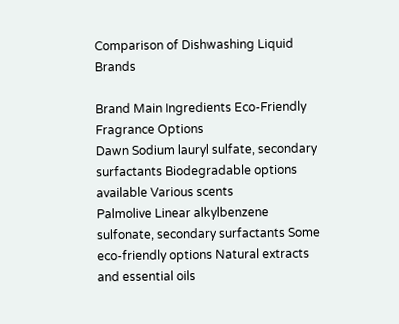Comparison of Dishwashing Liquid Brands

Brand Main Ingredients Eco-Friendly Fragrance Options
Dawn Sodium lauryl sulfate, secondary surfactants Biodegradable options available Various scents
Palmolive Linear alkylbenzene sulfonate, secondary surfactants Some eco-friendly options Natural extracts and essential oils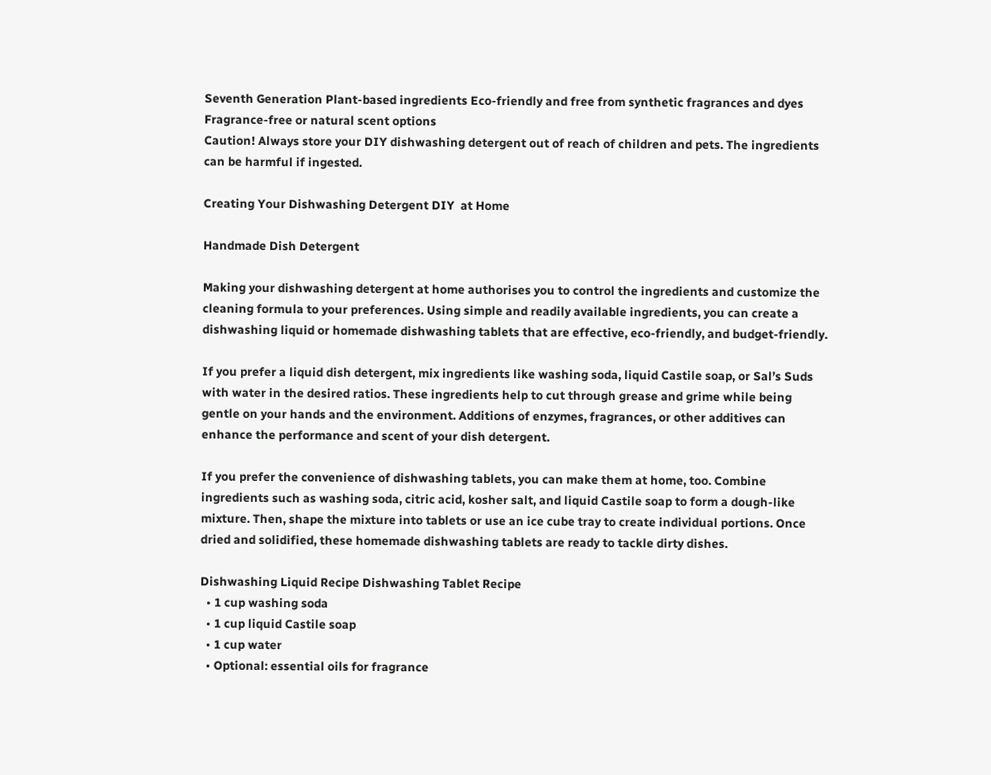Seventh Generation Plant-based ingredients Eco-friendly and free from synthetic fragrances and dyes Fragrance-free or natural scent options
Caution! Always store your DIY dishwashing detergent out of reach of children and pets. The ingredients can be harmful if ingested.

Creating Your Dishwashing Detergent DIY  at Home

Handmade Dish Detergent

Making your dishwashing detergent at home authorises you to control the ingredients and customize the cleaning formula to your preferences. Using simple and readily available ingredients, you can create a dishwashing liquid or homemade dishwashing tablets that are effective, eco-friendly, and budget-friendly.

If you prefer a liquid dish detergent, mix ingredients like washing soda, liquid Castile soap, or Sal’s Suds with water in the desired ratios. These ingredients help to cut through grease and grime while being gentle on your hands and the environment. Additions of enzymes, fragrances, or other additives can enhance the performance and scent of your dish detergent.

If you prefer the convenience of dishwashing tablets, you can make them at home, too. Combine ingredients such as washing soda, citric acid, kosher salt, and liquid Castile soap to form a dough-like mixture. Then, shape the mixture into tablets or use an ice cube tray to create individual portions. Once dried and solidified, these homemade dishwashing tablets are ready to tackle dirty dishes.

Dishwashing Liquid Recipe Dishwashing Tablet Recipe
  • 1 cup washing soda
  • 1 cup liquid Castile soap
  • 1 cup water
  • Optional: essential oils for fragrance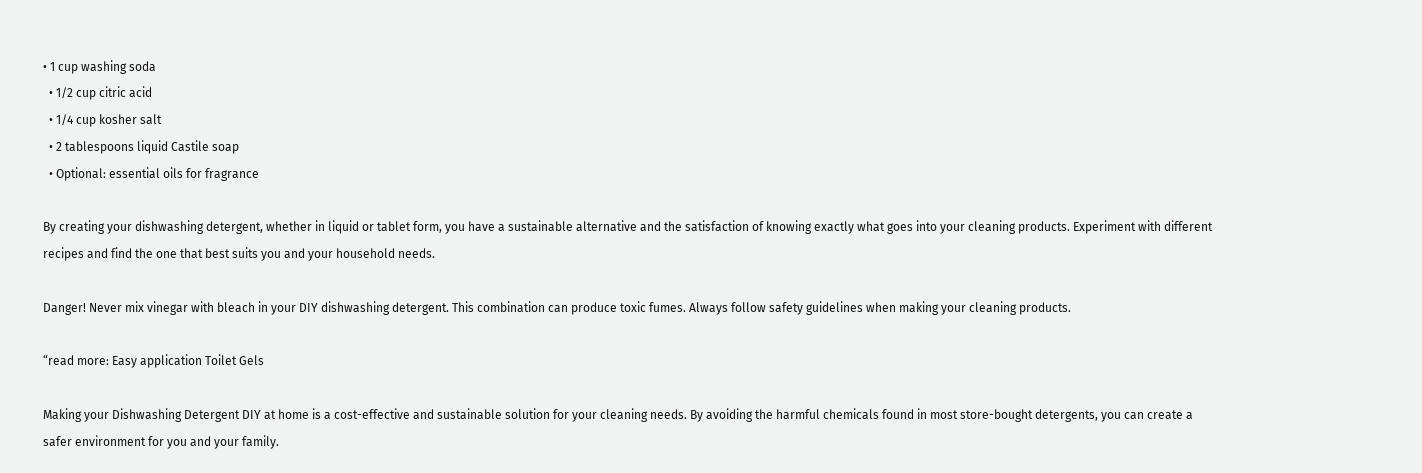• 1 cup washing soda
  • 1/2 cup citric acid
  • 1/4 cup kosher salt
  • 2 tablespoons liquid Castile soap
  • Optional: essential oils for fragrance

By creating your dishwashing detergent, whether in liquid or tablet form, you have a sustainable alternative and the satisfaction of knowing exactly what goes into your cleaning products. Experiment with different recipes and find the one that best suits you and your household needs.

Danger! Never mix vinegar with bleach in your DIY dishwashing detergent. This combination can produce toxic fumes. Always follow safety guidelines when making your cleaning products.

“read more: Easy application Toilet Gels

Making your Dishwashing Detergent DIY at home is a cost-effective and sustainable solution for your cleaning needs. By avoiding the harmful chemicals found in most store-bought detergents, you can create a safer environment for you and your family.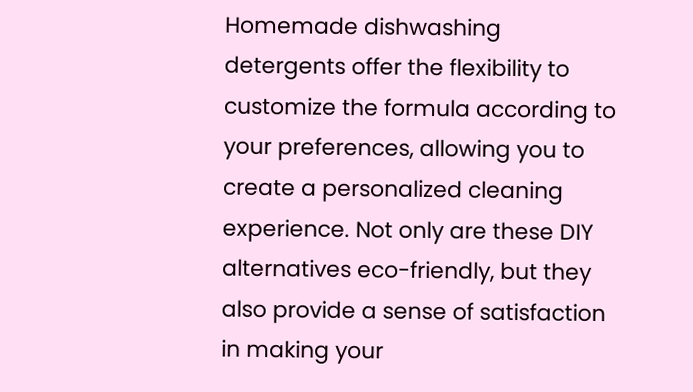Homemade dishwashing detergents offer the flexibility to customize the formula according to your preferences, allowing you to create a personalized cleaning experience. Not only are these DIY alternatives eco-friendly, but they also provide a sense of satisfaction in making your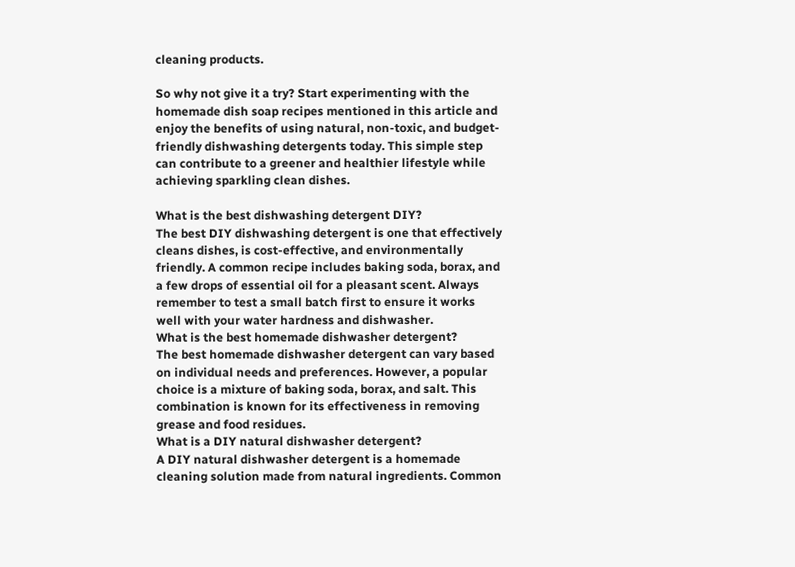cleaning products.

So why not give it a try? Start experimenting with the homemade dish soap recipes mentioned in this article and enjoy the benefits of using natural, non-toxic, and budget-friendly dishwashing detergents today. This simple step can contribute to a greener and healthier lifestyle while achieving sparkling clean dishes.

What is the best dishwashing detergent DIY?
The best DIY dishwashing detergent is one that effectively cleans dishes, is cost-effective, and environmentally friendly. A common recipe includes baking soda, borax, and a few drops of essential oil for a pleasant scent. Always remember to test a small batch first to ensure it works well with your water hardness and dishwasher.
What is the best homemade dishwasher detergent?
The best homemade dishwasher detergent can vary based on individual needs and preferences. However, a popular choice is a mixture of baking soda, borax, and salt. This combination is known for its effectiveness in removing grease and food residues.
What is a DIY natural dishwasher detergent?
A DIY natural dishwasher detergent is a homemade cleaning solution made from natural ingredients. Common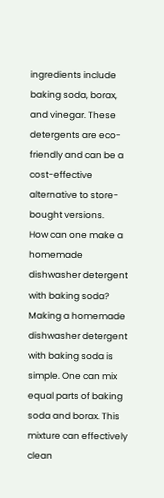ingredients include baking soda, borax, and vinegar. These detergents are eco-friendly and can be a cost-effective alternative to store-bought versions.
How can one make a homemade dishwasher detergent with baking soda?
Making a homemade dishwasher detergent with baking soda is simple. One can mix equal parts of baking soda and borax. This mixture can effectively clean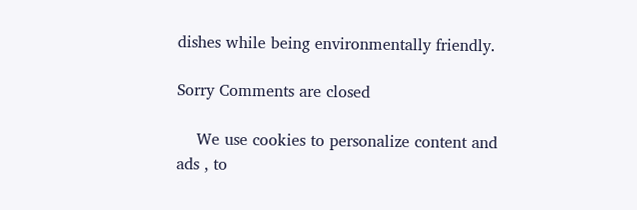dishes while being environmentally friendly.

Sorry Comments are closed

    We use cookies to personalize content and ads , to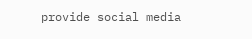provide social media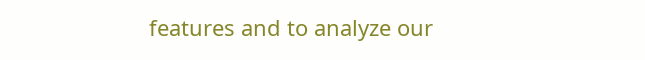features and to analyze our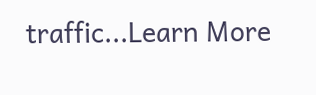traffic...Learn More